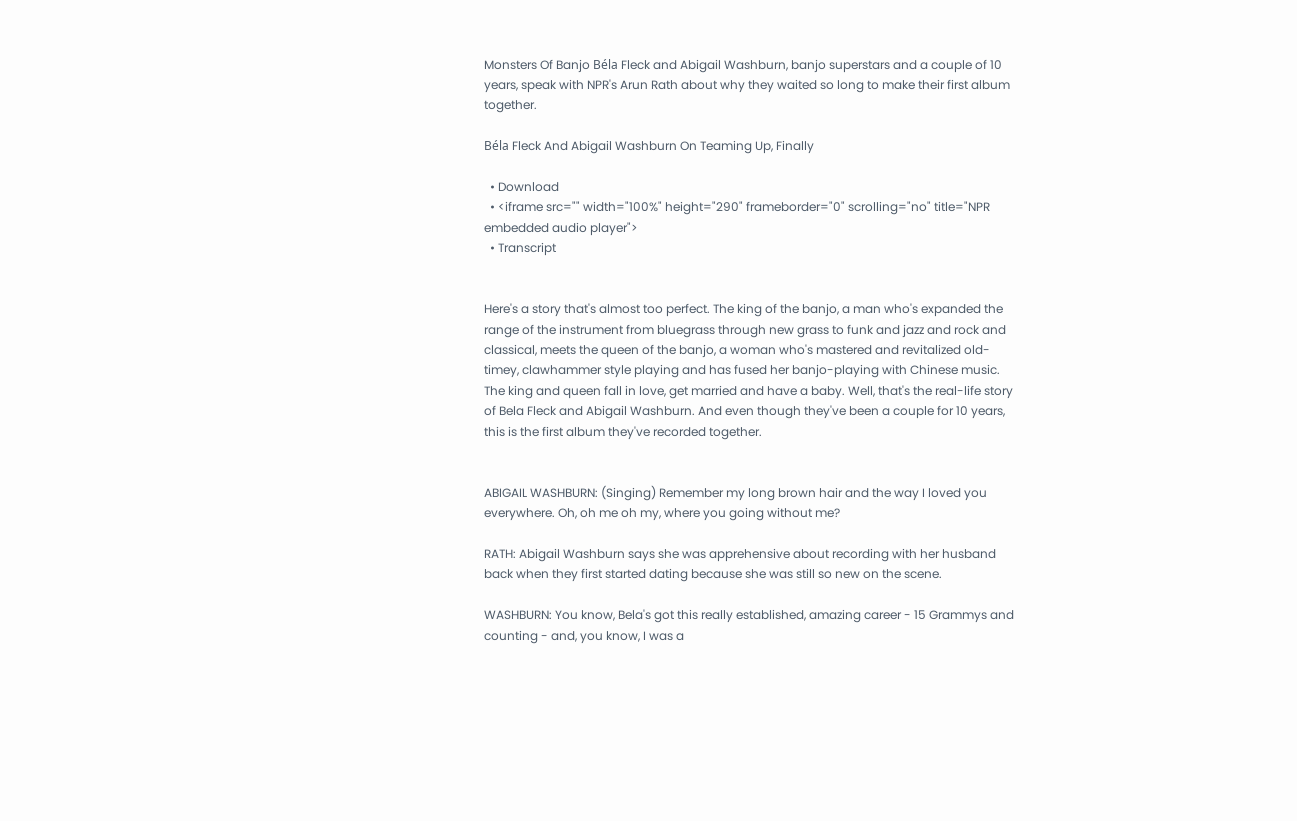Monsters Of Banjo Béla Fleck and Abigail Washburn, banjo superstars and a couple of 10 years, speak with NPR's Arun Rath about why they waited so long to make their first album together.

Béla Fleck And Abigail Washburn On Teaming Up, Finally

  • Download
  • <iframe src="" width="100%" height="290" frameborder="0" scrolling="no" title="NPR embedded audio player">
  • Transcript


Here's a story that's almost too perfect. The king of the banjo, a man who's expanded the range of the instrument from bluegrass through new grass to funk and jazz and rock and classical, meets the queen of the banjo, a woman who's mastered and revitalized old-timey, clawhammer style playing and has fused her banjo-playing with Chinese music. The king and queen fall in love, get married and have a baby. Well, that's the real-life story of Bela Fleck and Abigail Washburn. And even though they've been a couple for 10 years, this is the first album they've recorded together.


ABIGAIL WASHBURN: (Singing) Remember my long brown hair and the way I loved you everywhere. Oh, oh me oh my, where you going without me?

RATH: Abigail Washburn says she was apprehensive about recording with her husband back when they first started dating because she was still so new on the scene.

WASHBURN: You know, Bela's got this really established, amazing career - 15 Grammys and counting - and, you know, I was a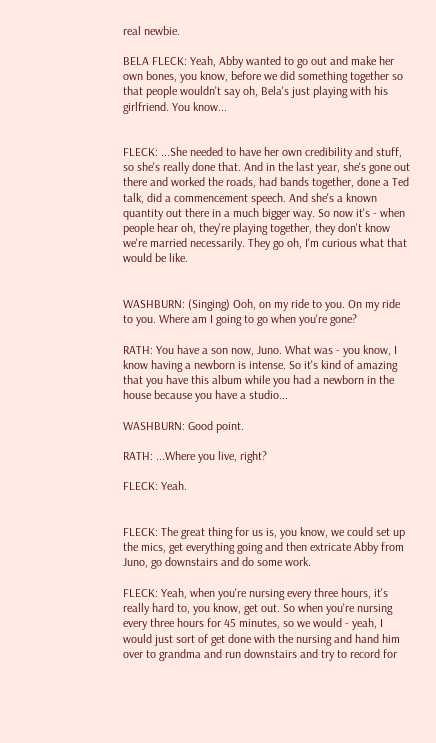real newbie.

BELA FLECK: Yeah, Abby wanted to go out and make her own bones, you know, before we did something together so that people wouldn't say oh, Bela's just playing with his girlfriend. You know...


FLECK: ...She needed to have her own credibility and stuff, so she's really done that. And in the last year, she's gone out there and worked the roads, had bands together, done a Ted talk, did a commencement speech. And she's a known quantity out there in a much bigger way. So now it's - when people hear oh, they're playing together, they don't know we're married necessarily. They go oh, I'm curious what that would be like.


WASHBURN: (Singing) Ooh, on my ride to you. On my ride to you. Where am I going to go when you're gone?

RATH: You have a son now, Juno. What was - you know, I know having a newborn is intense. So it's kind of amazing that you have this album while you had a newborn in the house because you have a studio...

WASHBURN: Good point.

RATH: ...Where you live, right?

FLECK: Yeah.


FLECK: The great thing for us is, you know, we could set up the mics, get everything going and then extricate Abby from Juno, go downstairs and do some work.

FLECK: Yeah, when you're nursing every three hours, it's really hard to, you know, get out. So when you're nursing every three hours for 45 minutes, so we would - yeah, I would just sort of get done with the nursing and hand him over to grandma and run downstairs and try to record for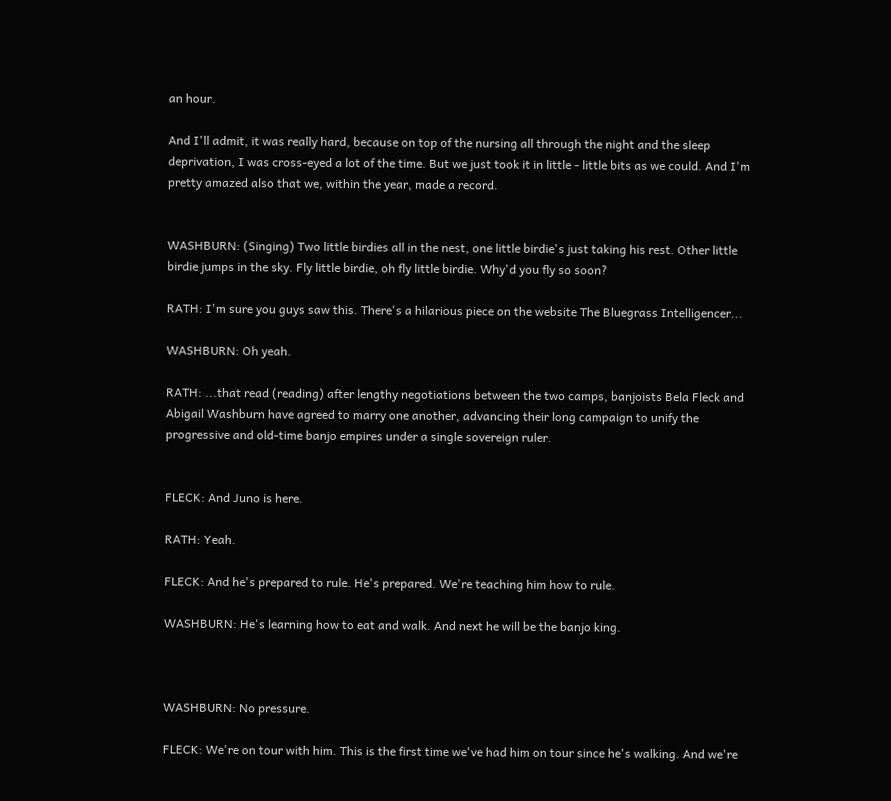an hour.

And I'll admit, it was really hard, because on top of the nursing all through the night and the sleep deprivation, I was cross-eyed a lot of the time. But we just took it in little - little bits as we could. And I'm pretty amazed also that we, within the year, made a record.


WASHBURN: (Singing) Two little birdies all in the nest, one little birdie's just taking his rest. Other little birdie jumps in the sky. Fly little birdie, oh fly little birdie. Why'd you fly so soon?

RATH: I'm sure you guys saw this. There's a hilarious piece on the website The Bluegrass Intelligencer...

WASHBURN: Oh yeah.

RATH: ...that read (reading) after lengthy negotiations between the two camps, banjoists Bela Fleck and Abigail Washburn have agreed to marry one another, advancing their long campaign to unify the progressive and old-time banjo empires under a single sovereign ruler.


FLECK: And Juno is here.

RATH: Yeah.

FLECK: And he's prepared to rule. He's prepared. We're teaching him how to rule.

WASHBURN: He's learning how to eat and walk. And next he will be the banjo king.



WASHBURN: No pressure.

FLECK: We're on tour with him. This is the first time we've had him on tour since he's walking. And we're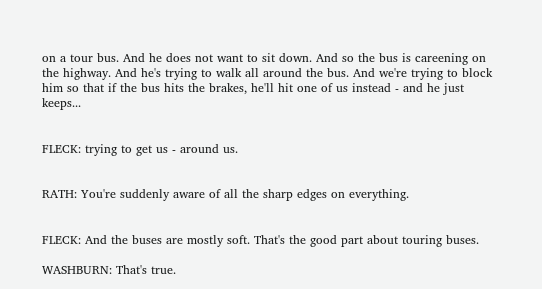on a tour bus. And he does not want to sit down. And so the bus is careening on the highway. And he's trying to walk all around the bus. And we're trying to block him so that if the bus hits the brakes, he'll hit one of us instead - and he just keeps...


FLECK: trying to get us - around us.


RATH: You're suddenly aware of all the sharp edges on everything.


FLECK: And the buses are mostly soft. That's the good part about touring buses.

WASHBURN: That's true.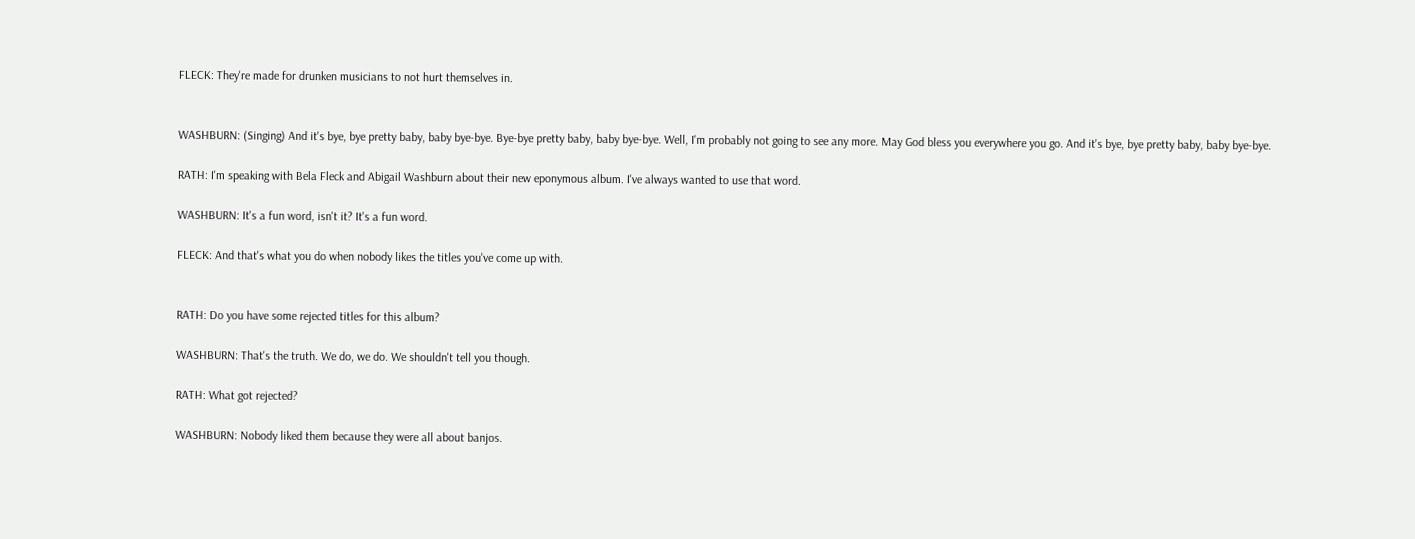FLECK: They're made for drunken musicians to not hurt themselves in.


WASHBURN: (Singing) And it's bye, bye pretty baby, baby bye-bye. Bye-bye pretty baby, baby bye-bye. Well, I'm probably not going to see any more. May God bless you everywhere you go. And it's bye, bye pretty baby, baby bye-bye.

RATH: I'm speaking with Bela Fleck and Abigail Washburn about their new eponymous album. I've always wanted to use that word.

WASHBURN: It's a fun word, isn't it? It's a fun word.

FLECK: And that's what you do when nobody likes the titles you've come up with.


RATH: Do you have some rejected titles for this album?

WASHBURN: That's the truth. We do, we do. We shouldn't tell you though.

RATH: What got rejected?

WASHBURN: Nobody liked them because they were all about banjos.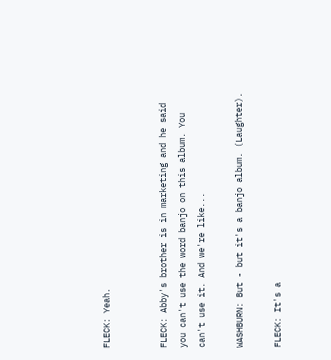FLECK: Yeah.


FLECK: Abby's brother is in marketing and he said you can't use the word banjo on this album. You can't use it. And we're like...

WASHBURN: But - but it's a banjo album. (Laughter).

FLECK: It's a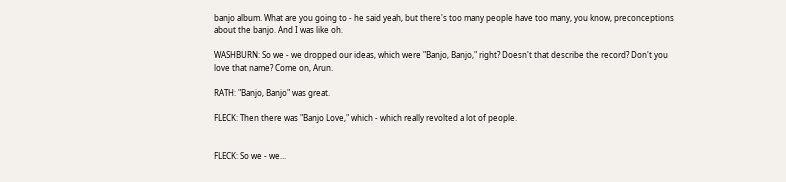banjo album. What are you going to - he said yeah, but there's too many people have too many, you know, preconceptions about the banjo. And I was like oh.

WASHBURN: So we - we dropped our ideas, which were "Banjo, Banjo," right? Doesn't that describe the record? Don't you love that name? Come on, Arun.

RATH: "Banjo, Banjo" was great.

FLECK: Then there was "Banjo Love," which - which really revolted a lot of people.


FLECK: So we - we...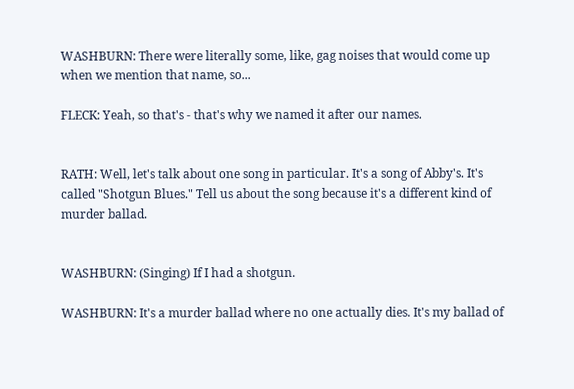WASHBURN: There were literally some, like, gag noises that would come up when we mention that name, so...

FLECK: Yeah, so that's - that's why we named it after our names.


RATH: Well, let's talk about one song in particular. It's a song of Abby's. It's called "Shotgun Blues." Tell us about the song because it's a different kind of murder ballad.


WASHBURN: (Singing) If I had a shotgun.

WASHBURN: It's a murder ballad where no one actually dies. It's my ballad of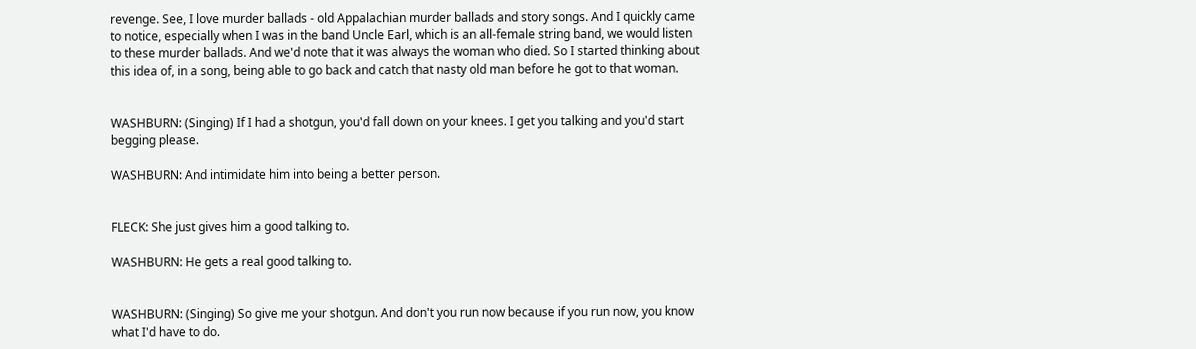revenge. See, I love murder ballads - old Appalachian murder ballads and story songs. And I quickly came to notice, especially when I was in the band Uncle Earl, which is an all-female string band, we would listen to these murder ballads. And we'd note that it was always the woman who died. So I started thinking about this idea of, in a song, being able to go back and catch that nasty old man before he got to that woman.


WASHBURN: (Singing) If I had a shotgun, you'd fall down on your knees. I get you talking and you'd start begging please.

WASHBURN: And intimidate him into being a better person.


FLECK: She just gives him a good talking to.

WASHBURN: He gets a real good talking to.


WASHBURN: (Singing) So give me your shotgun. And don't you run now because if you run now, you know what I'd have to do.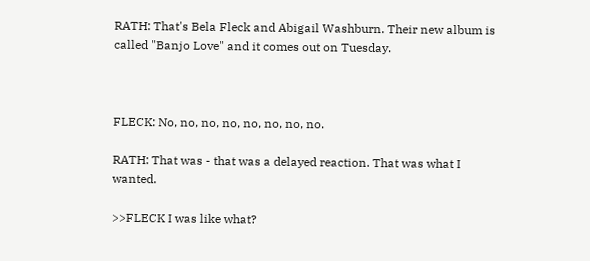RATH: That's Bela Fleck and Abigail Washburn. Their new album is called "Banjo Love" and it comes out on Tuesday.



FLECK: No, no, no, no, no, no, no, no.

RATH: That was - that was a delayed reaction. That was what I wanted.

>>FLECK I was like what?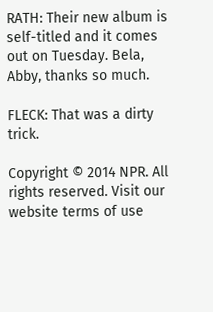RATH: Their new album is self-titled and it comes out on Tuesday. Bela, Abby, thanks so much.

FLECK: That was a dirty trick.

Copyright © 2014 NPR. All rights reserved. Visit our website terms of use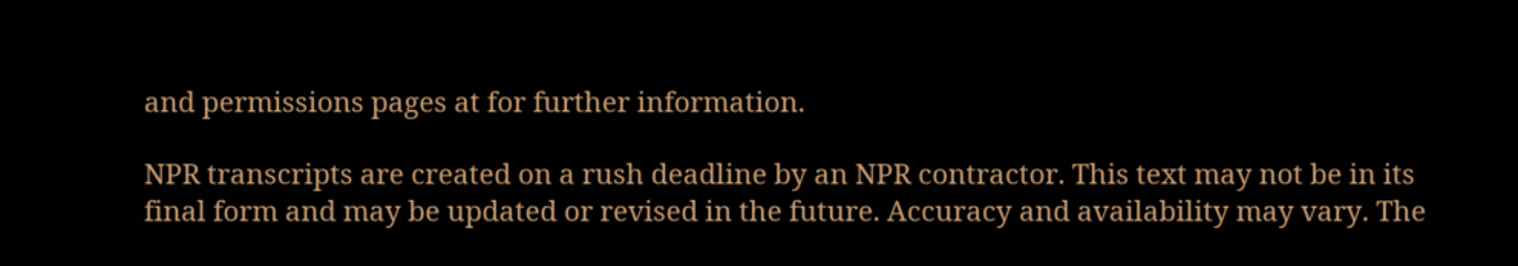and permissions pages at for further information.

NPR transcripts are created on a rush deadline by an NPR contractor. This text may not be in its final form and may be updated or revised in the future. Accuracy and availability may vary. The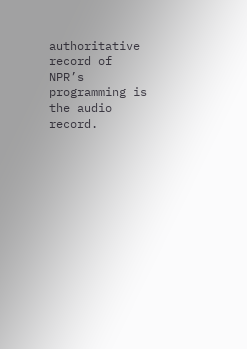authoritative record of NPR’s programming is the audio record.